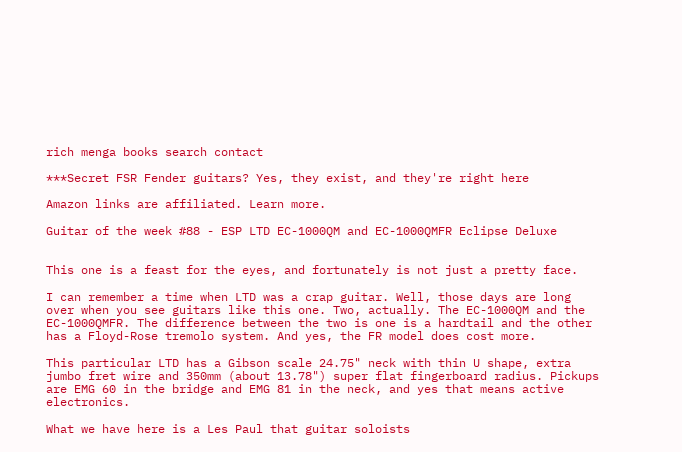rich menga books search contact

***Secret FSR Fender guitars? Yes, they exist, and they're right here

Amazon links are affiliated. Learn more.

Guitar of the week #88 - ESP LTD EC-1000QM and EC-1000QMFR Eclipse Deluxe


This one is a feast for the eyes, and fortunately is not just a pretty face.

I can remember a time when LTD was a crap guitar. Well, those days are long over when you see guitars like this one. Two, actually. The EC-1000QM and the EC-1000QMFR. The difference between the two is one is a hardtail and the other has a Floyd-Rose tremolo system. And yes, the FR model does cost more.

This particular LTD has a Gibson scale 24.75" neck with thin U shape, extra jumbo fret wire and 350mm (about 13.78") super flat fingerboard radius. Pickups are EMG 60 in the bridge and EMG 81 in the neck, and yes that means active electronics.

What we have here is a Les Paul that guitar soloists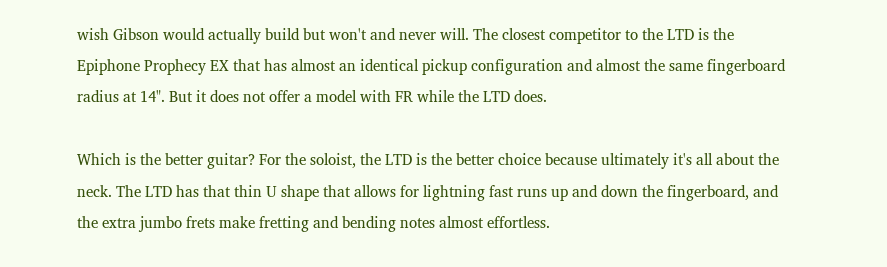wish Gibson would actually build but won't and never will. The closest competitor to the LTD is the Epiphone Prophecy EX that has almost an identical pickup configuration and almost the same fingerboard radius at 14". But it does not offer a model with FR while the LTD does.

Which is the better guitar? For the soloist, the LTD is the better choice because ultimately it's all about the neck. The LTD has that thin U shape that allows for lightning fast runs up and down the fingerboard, and the extra jumbo frets make fretting and bending notes almost effortless.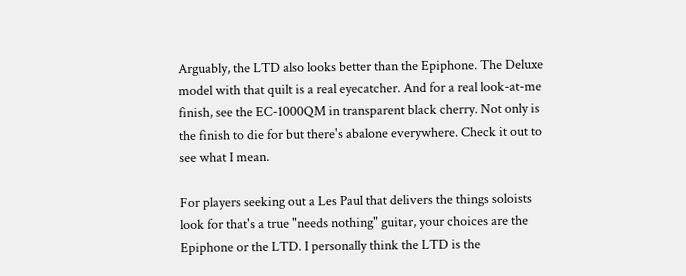Arguably, the LTD also looks better than the Epiphone. The Deluxe model with that quilt is a real eyecatcher. And for a real look-at-me finish, see the EC-1000QM in transparent black cherry. Not only is the finish to die for but there's abalone everywhere. Check it out to see what I mean.

For players seeking out a Les Paul that delivers the things soloists look for that's a true "needs nothing" guitar, your choices are the Epiphone or the LTD. I personally think the LTD is the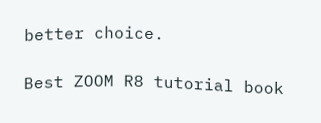better choice.

Best ZOOM R8 tutorial book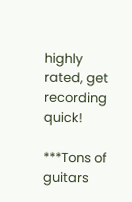highly rated, get recording quick!

***Tons of guitars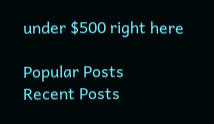under $500 right here

Popular Posts
Recent Posts